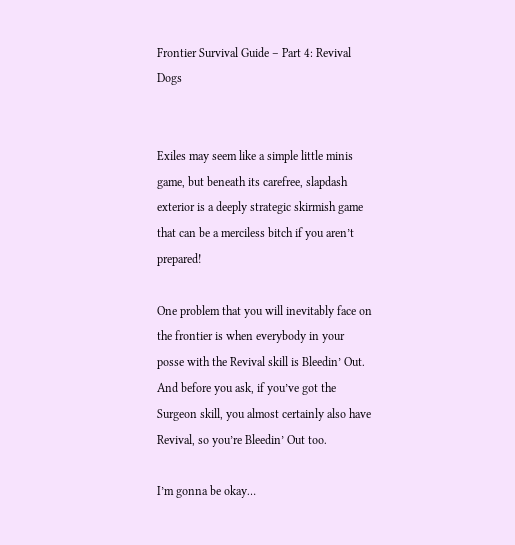Frontier Survival Guide – Part 4: Revival Dogs


Exiles may seem like a simple little minis game, but beneath its carefree, slapdash exterior is a deeply strategic skirmish game that can be a merciless bitch if you aren’t prepared!

One problem that you will inevitably face on the frontier is when everybody in your posse with the Revival skill is Bleedin’ Out. And before you ask, if you’ve got the Surgeon skill, you almost certainly also have Revival, so you’re Bleedin’ Out too.

I’m gonna be okay…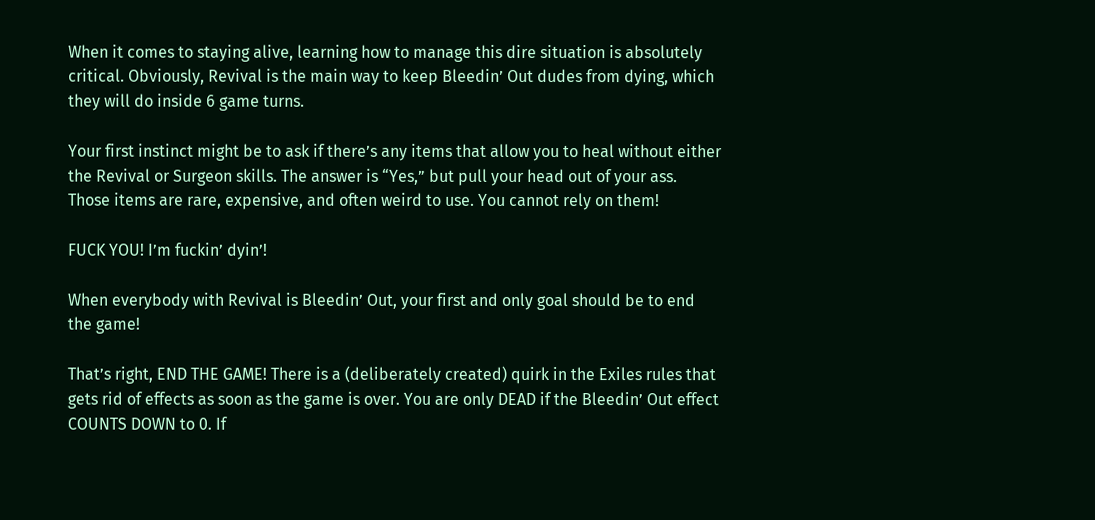When it comes to staying alive, learning how to manage this dire situation is absolutely critical. Obviously, Revival is the main way to keep Bleedin’ Out dudes from dying, which they will do inside 6 game turns.

Your first instinct might be to ask if there’s any items that allow you to heal without either the Revival or Surgeon skills. The answer is “Yes,” but pull your head out of your ass. Those items are rare, expensive, and often weird to use. You cannot rely on them!

FUCK YOU! I’m fuckin’ dyin’!

When everybody with Revival is Bleedin’ Out, your first and only goal should be to end the game!

That’s right, END THE GAME! There is a (deliberately created) quirk in the Exiles rules that gets rid of effects as soon as the game is over. You are only DEAD if the Bleedin’ Out effect COUNTS DOWN to 0. If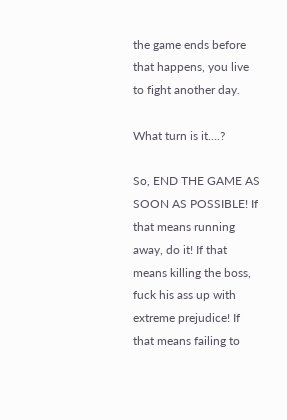the game ends before that happens, you live to fight another day.

What turn is it….?

So, END THE GAME AS SOON AS POSSIBLE! If that means running away, do it! If that means killing the boss, fuck his ass up with extreme prejudice! If that means failing to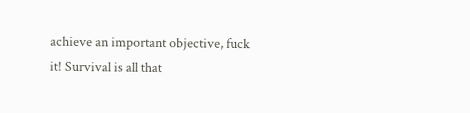achieve an important objective, fuck it! Survival is all that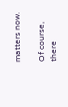matters now.

Of course, there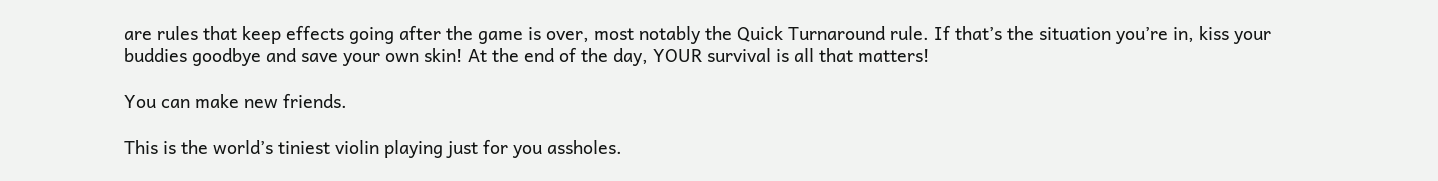are rules that keep effects going after the game is over, most notably the Quick Turnaround rule. If that’s the situation you’re in, kiss your buddies goodbye and save your own skin! At the end of the day, YOUR survival is all that matters!

You can make new friends.

This is the world’s tiniest violin playing just for you assholes.